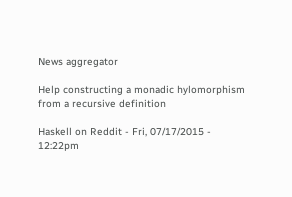News aggregator

Help constructing a monadic hylomorphism from a recursive definition

Haskell on Reddit - Fri, 07/17/2015 - 12:22pm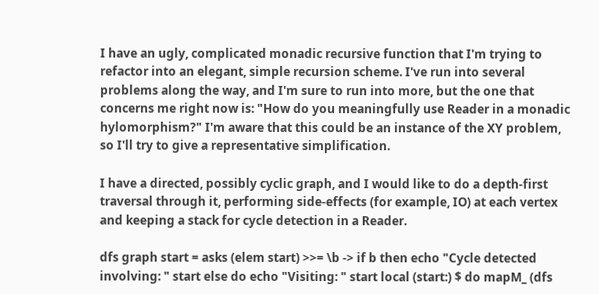I have an ugly, complicated monadic recursive function that I'm trying to refactor into an elegant, simple recursion scheme. I've run into several problems along the way, and I'm sure to run into more, but the one that concerns me right now is: "How do you meaningfully use Reader in a monadic hylomorphism?" I'm aware that this could be an instance of the XY problem, so I'll try to give a representative simplification.

I have a directed, possibly cyclic graph, and I would like to do a depth-first traversal through it, performing side-effects (for example, IO) at each vertex and keeping a stack for cycle detection in a Reader.

dfs graph start = asks (elem start) >>= \b -> if b then echo "Cycle detected involving: " start else do echo "Visiting: " start local (start:) $ do mapM_ (dfs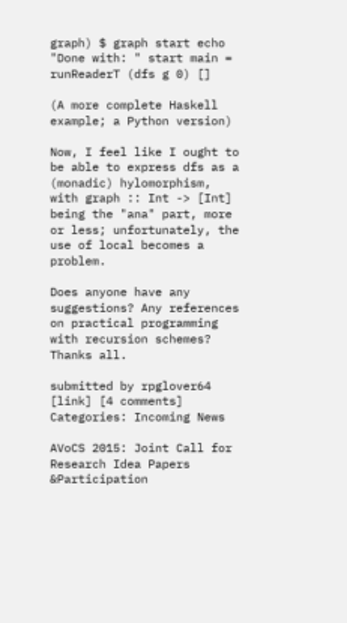graph) $ graph start echo "Done with: " start main = runReaderT (dfs g 0) []

(A more complete Haskell example; a Python version)

Now, I feel like I ought to be able to express dfs as a (monadic) hylomorphism, with graph :: Int -> [Int] being the "ana" part, more or less; unfortunately, the use of local becomes a problem.

Does anyone have any suggestions? Any references on practical programming with recursion schemes? Thanks all.

submitted by rpglover64
[link] [4 comments]
Categories: Incoming News

AVoCS 2015: Joint Call for Research Idea Papers &Participation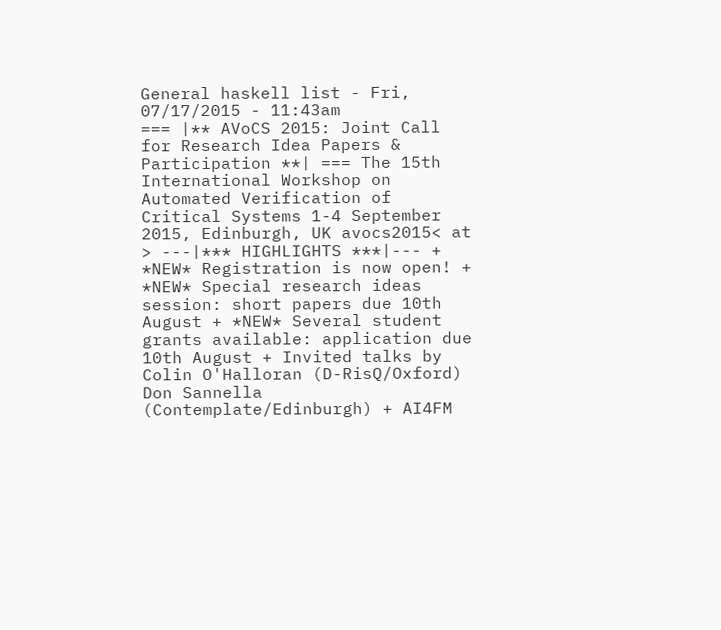General haskell list - Fri, 07/17/2015 - 11:43am
=== |** AVoCS 2015: Joint Call for Research Idea Papers & Participation **| === The 15th International Workshop on Automated Verification of Critical Systems 1-4 September 2015, Edinburgh, UK avocs2015< at > ---|*** HIGHLIGHTS ***|--- + *NEW* Registration is now open! + *NEW* Special research ideas session: short papers due 10th August + *NEW* Several student grants available: application due 10th August + Invited talks by Colin O'Halloran (D-RisQ/Oxford) Don Sannella (Contemplate/Edinburgh) + AI4FM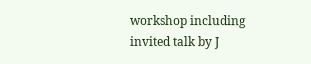workshop including invited talk by J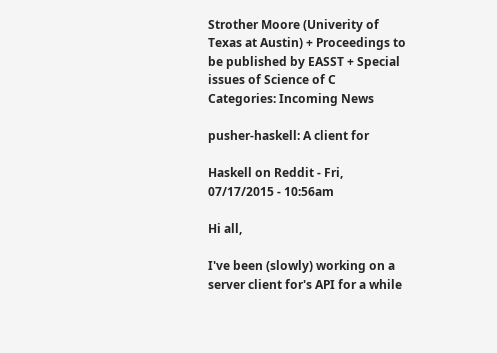Strother Moore (Univerity of Texas at Austin) + Proceedings to be published by EASST + Special issues of Science of C
Categories: Incoming News

pusher-haskell: A client for

Haskell on Reddit - Fri, 07/17/2015 - 10:56am

Hi all,

I've been (slowly) working on a server client for's API for a while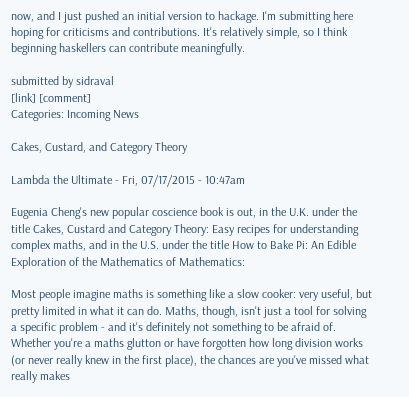now, and I just pushed an initial version to hackage. I'm submitting here hoping for criticisms and contributions. It's relatively simple, so I think beginning haskellers can contribute meaningfully.

submitted by sidraval
[link] [comment]
Categories: Incoming News

Cakes, Custard, and Category Theory

Lambda the Ultimate - Fri, 07/17/2015 - 10:47am

Eugenia Cheng's new popular coscience book is out, in the U.K. under the title Cakes, Custard and Category Theory: Easy recipes for understanding complex maths, and in the U.S. under the title How to Bake Pi: An Edible Exploration of the Mathematics of Mathematics:

Most people imagine maths is something like a slow cooker: very useful, but pretty limited in what it can do. Maths, though, isn't just a tool for solving a specific problem - and it's definitely not something to be afraid of. Whether you're a maths glutton or have forgotten how long division works (or never really knew in the first place), the chances are you've missed what really makes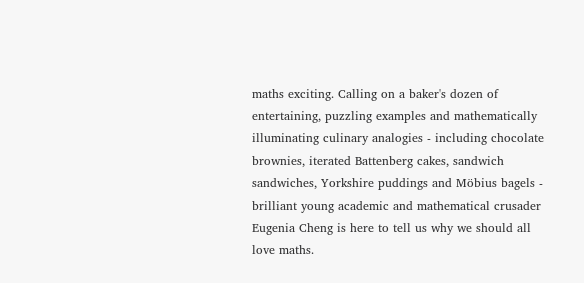maths exciting. Calling on a baker's dozen of entertaining, puzzling examples and mathematically illuminating culinary analogies - including chocolate brownies, iterated Battenberg cakes, sandwich sandwiches, Yorkshire puddings and Möbius bagels - brilliant young academic and mathematical crusader Eugenia Cheng is here to tell us why we should all love maths.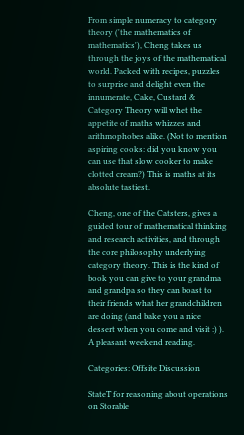From simple numeracy to category theory ('the mathematics of mathematics'), Cheng takes us through the joys of the mathematical world. Packed with recipes, puzzles to surprise and delight even the innumerate, Cake, Custard & Category Theory will whet the appetite of maths whizzes and arithmophobes alike. (Not to mention aspiring cooks: did you know you can use that slow cooker to make clotted cream?) This is maths at its absolute tastiest.

Cheng, one of the Catsters, gives a guided tour of mathematical thinking and research activities, and through the core philosophy underlying category theory. This is the kind of book you can give to your grandma and grandpa so they can boast to their friends what her grandchildren are doing (and bake you a nice dessert when you come and visit :) ). A pleasant weekend reading.

Categories: Offsite Discussion

StateT for reasoning about operations on Storable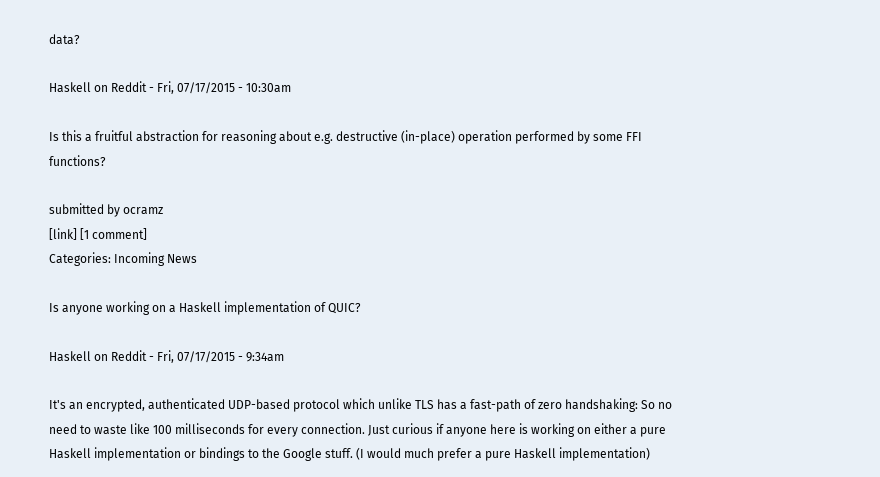data?

Haskell on Reddit - Fri, 07/17/2015 - 10:30am

Is this a fruitful abstraction for reasoning about e.g. destructive (in-place) operation performed by some FFI functions?

submitted by ocramz
[link] [1 comment]
Categories: Incoming News

Is anyone working on a Haskell implementation of QUIC?

Haskell on Reddit - Fri, 07/17/2015 - 9:34am

It's an encrypted, authenticated UDP-based protocol which unlike TLS has a fast-path of zero handshaking: So no need to waste like 100 milliseconds for every connection. Just curious if anyone here is working on either a pure Haskell implementation or bindings to the Google stuff. (I would much prefer a pure Haskell implementation)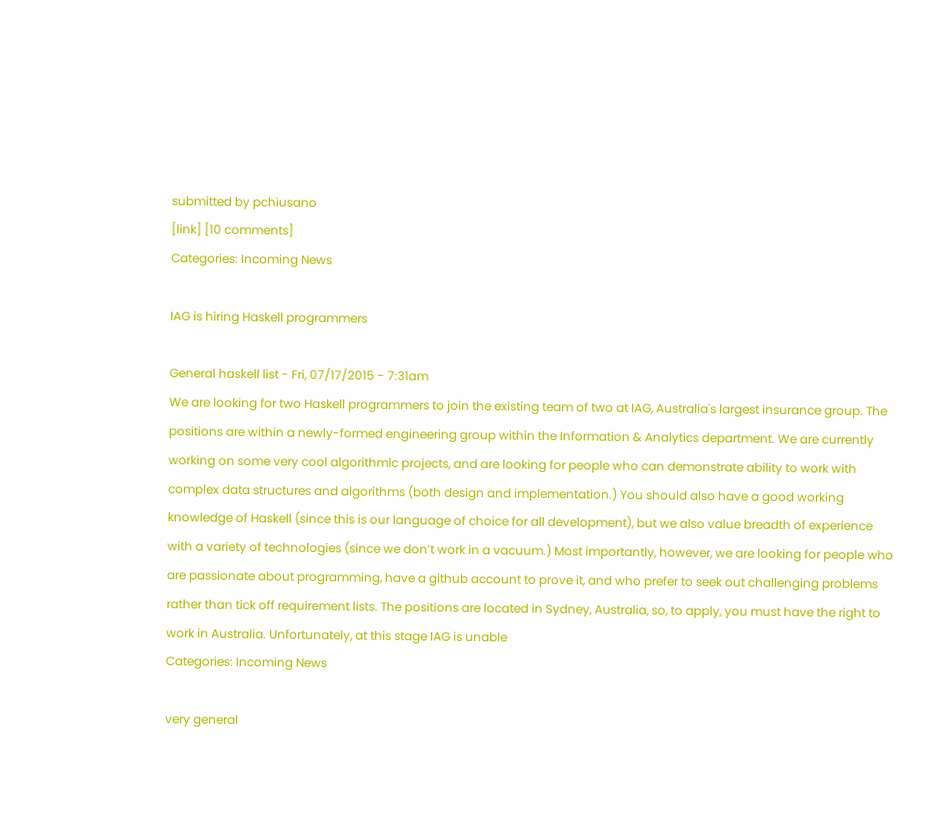submitted by pchiusano
[link] [10 comments]
Categories: Incoming News

IAG is hiring Haskell programmers

General haskell list - Fri, 07/17/2015 - 7:31am
We are looking for two Haskell programmers to join the existing team of two at IAG, Australia's largest insurance group. The positions are within a newly-formed engineering group within the Information & Analytics department. We are currently working on some very cool algorithmic projects, and are looking for people who can demonstrate ability to work with complex data structures and algorithms (both design and implementation.) You should also have a good working knowledge of Haskell (since this is our language of choice for all development), but we also value breadth of experience with a variety of technologies (since we don’t work in a vacuum.) Most importantly, however, we are looking for people who are passionate about programming, have a github account to prove it, and who prefer to seek out challenging problems rather than tick off requirement lists. The positions are located in Sydney, Australia, so, to apply, you must have the right to work in Australia. Unfortunately, at this stage IAG is unable
Categories: Incoming News

very general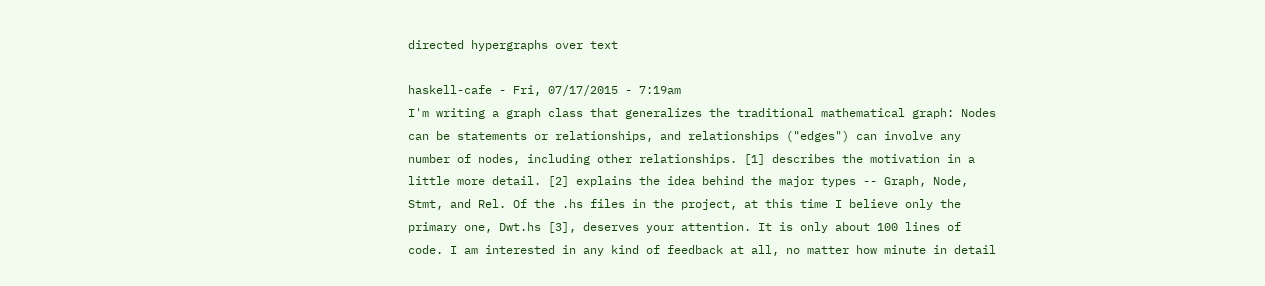directed hypergraphs over text

haskell-cafe - Fri, 07/17/2015 - 7:19am
I'm writing a graph class that generalizes the traditional mathematical graph: Nodes can be statements or relationships, and relationships ("edges") can involve any number of nodes, including other relationships. [1] describes the motivation in a little more detail. [2] explains the idea behind the major types -- Graph, Node, Stmt, and Rel. Of the .hs files in the project, at this time I believe only the primary one, Dwt.hs [3], deserves your attention. It is only about 100 lines of code. I am interested in any kind of feedback at all, no matter how minute in detail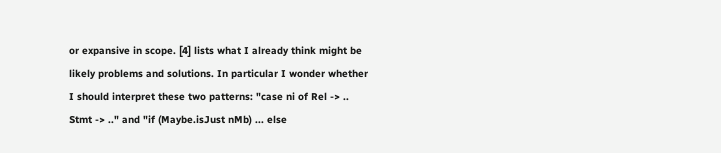or expansive in scope. [4] lists what I already think might be likely problems and solutions. In particular I wonder whether I should interpret these two patterns: "case ni of Rel -> .. Stmt -> .." and "if (Maybe.isJust nMb) ... else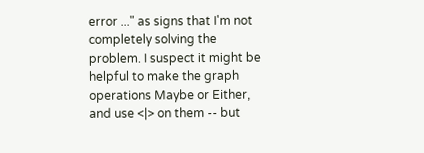error ..." as signs that I'm not completely solving the problem. I suspect it might be helpful to make the graph operations Maybe or Either, and use <|> on them -- but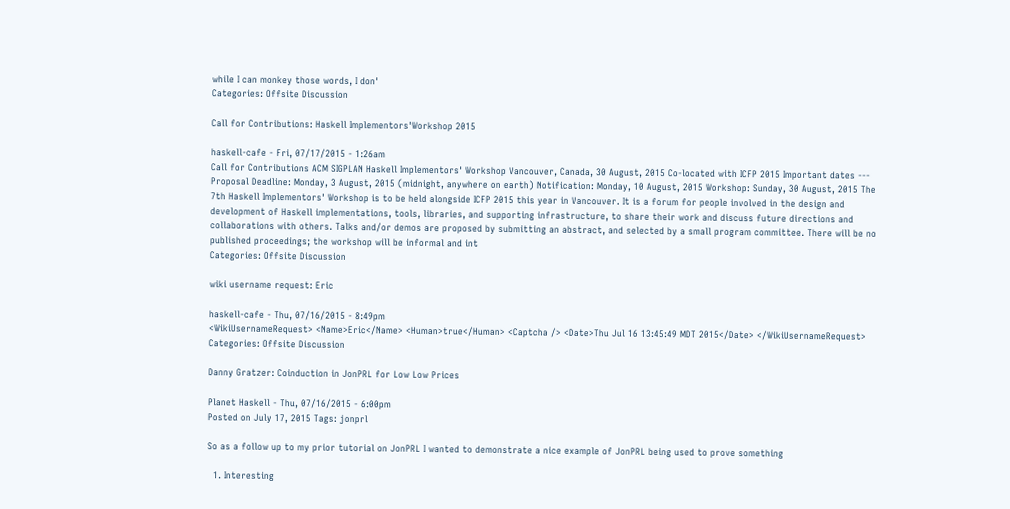while I can monkey those words, I don'
Categories: Offsite Discussion

Call for Contributions: Haskell Implementors'Workshop 2015

haskell-cafe - Fri, 07/17/2015 - 1:26am
Call for Contributions ACM SIGPLAN Haskell Implementors' Workshop Vancouver, Canada, 30 August, 2015 Co-located with ICFP 2015 Important dates --- Proposal Deadline: Monday, 3 August, 2015 (midnight, anywhere on earth) Notification: Monday, 10 August, 2015 Workshop: Sunday, 30 August, 2015 The 7th Haskell Implementors' Workshop is to be held alongside ICFP 2015 this year in Vancouver. It is a forum for people involved in the design and development of Haskell implementations, tools, libraries, and supporting infrastructure, to share their work and discuss future directions and collaborations with others. Talks and/or demos are proposed by submitting an abstract, and selected by a small program committee. There will be no published proceedings; the workshop will be informal and int
Categories: Offsite Discussion

wiki username request: Eric

haskell-cafe - Thu, 07/16/2015 - 8:49pm
<WikiUsernameRequest> <Name>Eric</Name> <Human>true</Human> <Captcha /> <Date>Thu Jul 16 13:45:49 MDT 2015</Date> </WikiUsernameRequest>
Categories: Offsite Discussion

Danny Gratzer: Coinduction in JonPRL for Low Low Prices

Planet Haskell - Thu, 07/16/2015 - 6:00pm
Posted on July 17, 2015 Tags: jonprl

So as a follow up to my prior tutorial on JonPRL I wanted to demonstrate a nice example of JonPRL being used to prove something

  1. Interesting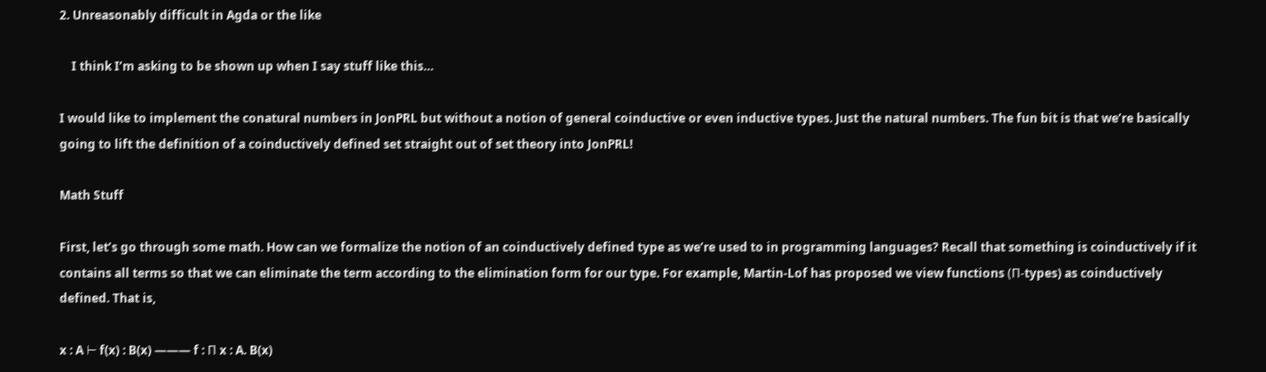2. Unreasonably difficult in Agda or the like

    I think I’m asking to be shown up when I say stuff like this…

I would like to implement the conatural numbers in JonPRL but without a notion of general coinductive or even inductive types. Just the natural numbers. The fun bit is that we’re basically going to lift the definition of a coinductively defined set straight out of set theory into JonPRL!

Math Stuff

First, let’s go through some math. How can we formalize the notion of an coinductively defined type as we’re used to in programming languages? Recall that something is coinductively if it contains all terms so that we can eliminate the term according to the elimination form for our type. For example, Martin-Lof has proposed we view functions (Π-types) as coinductively defined. That is,

x : A ⊢ f(x) : B(x) ——— f : Π x : A. B(x)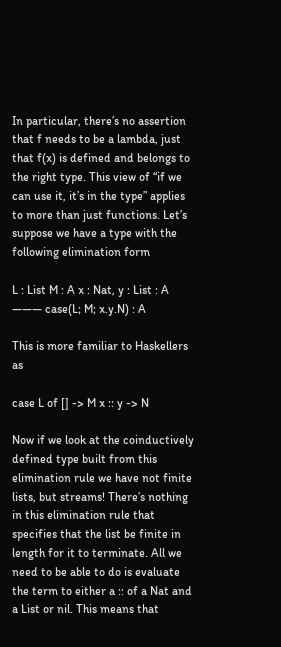In particular, there’s no assertion that f needs to be a lambda, just that f(x) is defined and belongs to the right type. This view of “if we can use it, it’s in the type” applies to more than just functions. Let’s suppose we have a type with the following elimination form

L : List M : A x : Nat, y : List : A ——— case(L; M; x.y.N) : A

This is more familiar to Haskellers as

case L of [] -> M x :: y -> N

Now if we look at the coinductively defined type built from this elimination rule we have not finite lists, but streams! There’s nothing in this elimination rule that specifies that the list be finite in length for it to terminate. All we need to be able to do is evaluate the term to either a :: of a Nat and a List or nil. This means that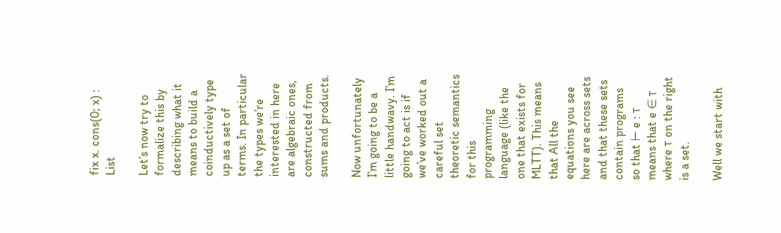fix x. cons(0; x) : List

Let’s now try to formalize this by describing what it means to build a coinductively type up as a set of terms. In particular the types we’re interested in here are algebraic ones, constructed from sums and products.

Now unfortunately I’m going to be a little handwavy. I’m going to act is if we’ve worked out a careful set theoretic semantics for this programming language (like the one that exists for MLTT). This means that All the equations you see here are across sets and that these sets contain programs so that ⊢ e : τ means that e ∈ τ where τ on the right is a set.

Well we start with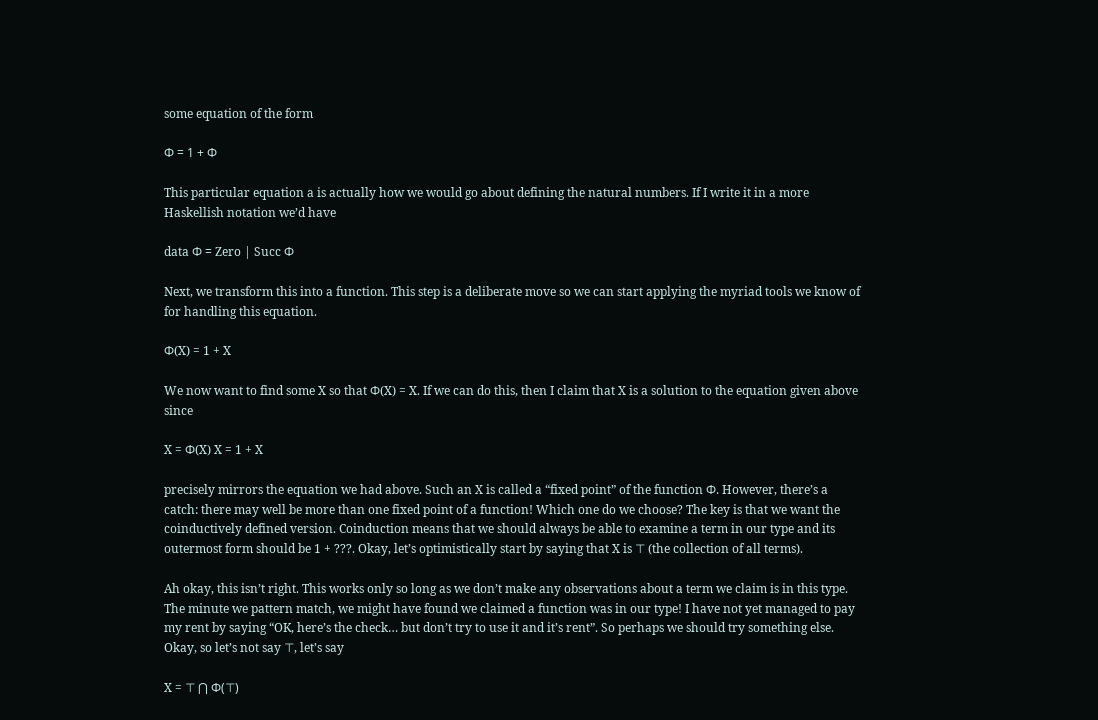some equation of the form

Φ = 1 + Φ

This particular equation a is actually how we would go about defining the natural numbers. If I write it in a more Haskellish notation we’d have

data Φ = Zero | Succ Φ

Next, we transform this into a function. This step is a deliberate move so we can start applying the myriad tools we know of for handling this equation.

Φ(X) = 1 + X

We now want to find some X so that Φ(X) = X. If we can do this, then I claim that X is a solution to the equation given above since

X = Φ(X) X = 1 + X

precisely mirrors the equation we had above. Such an X is called a “fixed point” of the function Φ. However, there’s a catch: there may well be more than one fixed point of a function! Which one do we choose? The key is that we want the coinductively defined version. Coinduction means that we should always be able to examine a term in our type and its outermost form should be 1 + ???. Okay, let’s optimistically start by saying that X is ⊤ (the collection of all terms).

Ah okay, this isn’t right. This works only so long as we don’t make any observations about a term we claim is in this type. The minute we pattern match, we might have found we claimed a function was in our type! I have not yet managed to pay my rent by saying “OK, here’s the check… but don’t try to use it and it’s rent”. So perhaps we should try something else. Okay, so let’s not say ⊤, let’s say

X = ⊤ ⋂ Φ(⊤)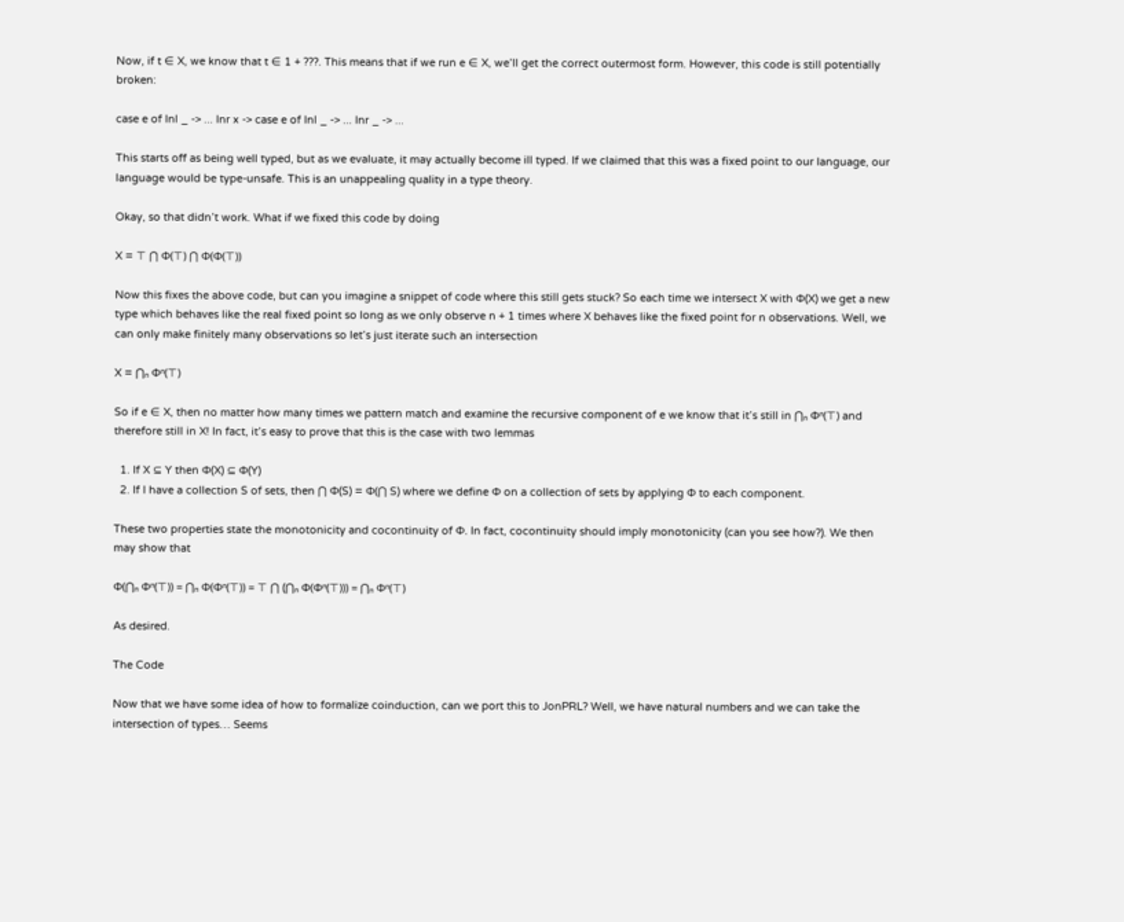Now, if t ∈ X, we know that t ∈ 1 + ???. This means that if we run e ∈ X, we’ll get the correct outermost form. However, this code is still potentially broken:

case e of Inl _ -> ... Inr x -> case e of Inl _ -> ... Inr _ -> ...

This starts off as being well typed, but as we evaluate, it may actually become ill typed. If we claimed that this was a fixed point to our language, our language would be type-unsafe. This is an unappealing quality in a type theory.

Okay, so that didn’t work. What if we fixed this code by doing

X = ⊤ ⋂ Φ(⊤) ⋂ Φ(Φ(⊤))

Now this fixes the above code, but can you imagine a snippet of code where this still gets stuck? So each time we intersect X with Φ(X) we get a new type which behaves like the real fixed point so long as we only observe n + 1 times where X behaves like the fixed point for n observations. Well, we can only make finitely many observations so let’s just iterate such an intersection

X = ⋂ₙ Φⁿ(⊤)

So if e ∈ X, then no matter how many times we pattern match and examine the recursive component of e we know that it’s still in ⋂ₙ Φⁿ(⊤) and therefore still in X! In fact, it’s easy to prove that this is the case with two lemmas

  1. If X ⊆ Y then Φ(X) ⊆ Φ(Y)
  2. If I have a collection S of sets, then ⋂ Φ(S) = Φ(⋂ S) where we define Φ on a collection of sets by applying Φ to each component.

These two properties state the monotonicity and cocontinuity of Φ. In fact, cocontinuity should imply monotonicity (can you see how?). We then may show that

Φ(⋂ₙ Φⁿ(⊤)) = ⋂ₙ Φ(Φⁿ(⊤)) = ⊤ ⋂ (⋂ₙ Φ(Φⁿ(⊤))) = ⋂ₙ Φⁿ(⊤)

As desired.

The Code

Now that we have some idea of how to formalize coinduction, can we port this to JonPRL? Well, we have natural numbers and we can take the intersection of types… Seems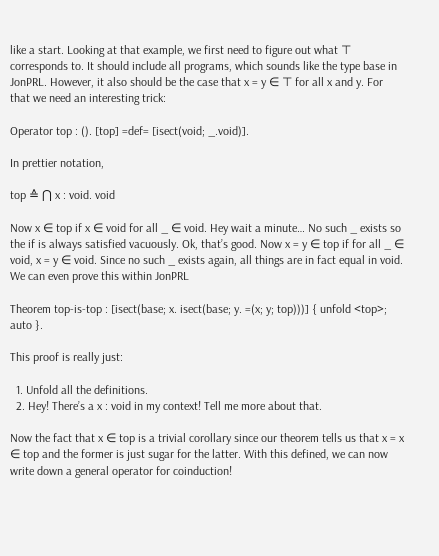like a start. Looking at that example, we first need to figure out what ⊤ corresponds to. It should include all programs, which sounds like the type base in JonPRL. However, it also should be the case that x = y ∈ ⊤ for all x and y. For that we need an interesting trick:

Operator top : (). [top] =def= [isect(void; _.void)].

In prettier notation,

top ≙ ⋂ x : void. void

Now x ∈ top if x ∈ void for all _ ∈ void. Hey wait a minute… No such _ exists so the if is always satisfied vacuously. Ok, that’s good. Now x = y ∈ top if for all _ ∈ void, x = y ∈ void. Since no such _ exists again, all things are in fact equal in void. We can even prove this within JonPRL

Theorem top-is-top : [isect(base; x. isect(base; y. =(x; y; top)))] { unfold <top>; auto }.

This proof is really just:

  1. Unfold all the definitions.
  2. Hey! There’s a x : void in my context! Tell me more about that.

Now the fact that x ∈ top is a trivial corollary since our theorem tells us that x = x ∈ top and the former is just sugar for the latter. With this defined, we can now write down a general operator for coinduction!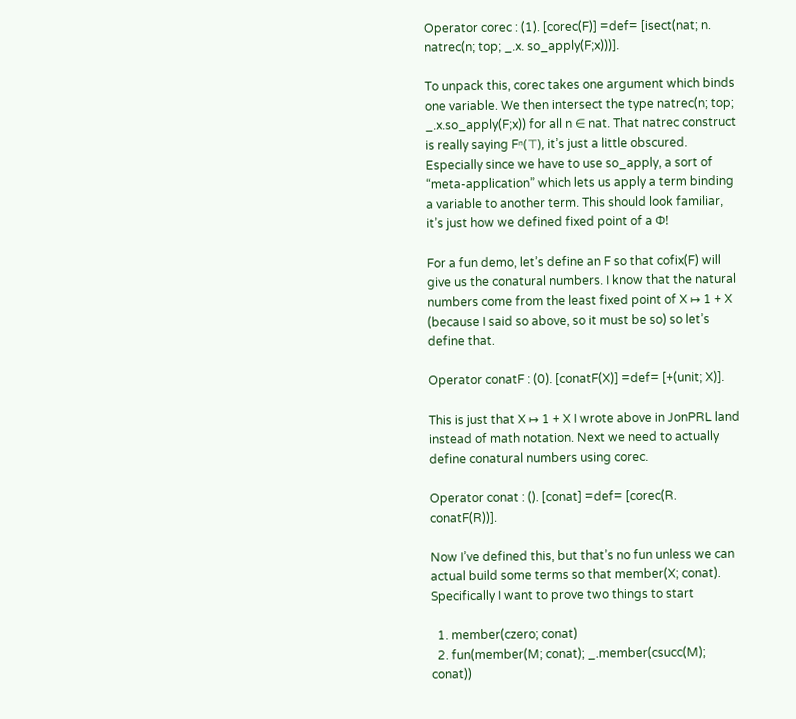Operator corec : (1). [corec(F)] =def= [isect(nat; n. natrec(n; top; _.x. so_apply(F;x)))].

To unpack this, corec takes one argument which binds one variable. We then intersect the type natrec(n; top; _.x.so_apply(F;x)) for all n ∈ nat. That natrec construct is really saying Fⁿ(⊤), it’s just a little obscured. Especially since we have to use so_apply, a sort of “meta-application” which lets us apply a term binding a variable to another term. This should look familiar, it’s just how we defined fixed point of a Φ!

For a fun demo, let’s define an F so that cofix(F) will give us the conatural numbers. I know that the natural numbers come from the least fixed point of X ↦ 1 + X (because I said so above, so it must be so) so let’s define that.

Operator conatF : (0). [conatF(X)] =def= [+(unit; X)].

This is just that X ↦ 1 + X I wrote above in JonPRL land instead of math notation. Next we need to actually define conatural numbers using corec.

Operator conat : (). [conat] =def= [corec(R. conatF(R))].

Now I’ve defined this, but that’s no fun unless we can actual build some terms so that member(X; conat). Specifically I want to prove two things to start

  1. member(czero; conat)
  2. fun(member(M; conat); _.member(csucc(M); conat))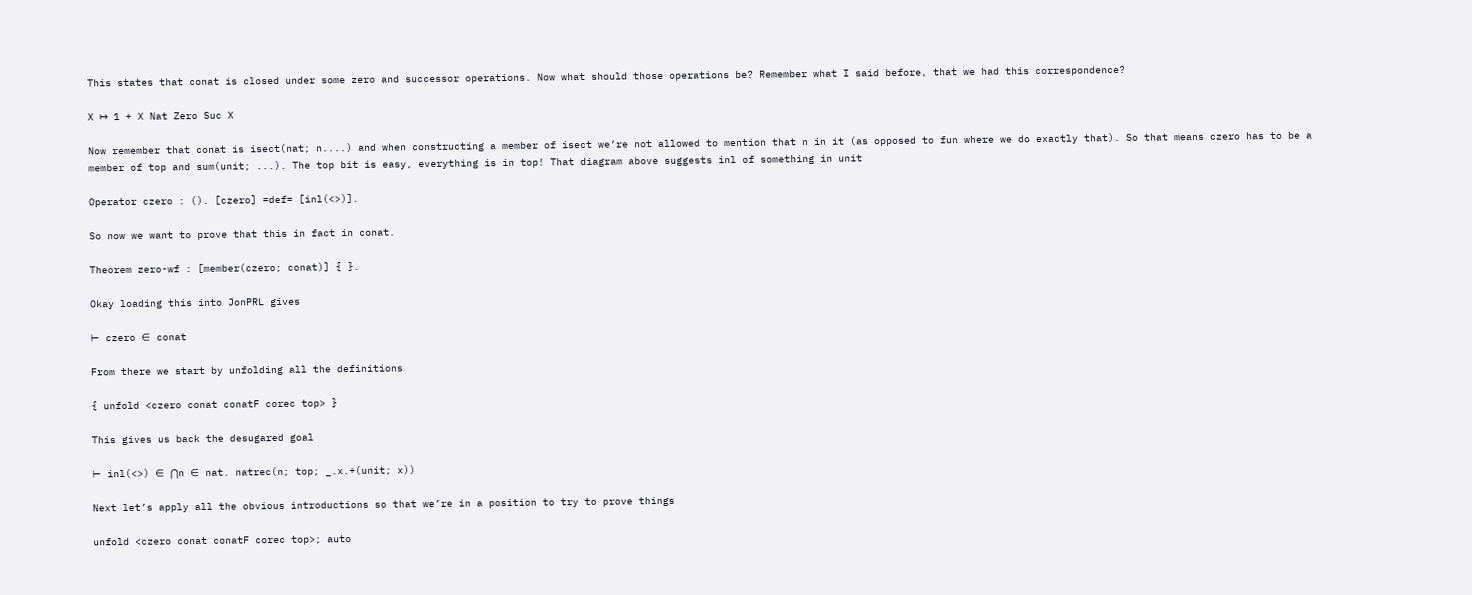This states that conat is closed under some zero and successor operations. Now what should those operations be? Remember what I said before, that we had this correspondence?

X ↦ 1 + X Nat Zero Suc X

Now remember that conat is isect(nat; n....) and when constructing a member of isect we’re not allowed to mention that n in it (as opposed to fun where we do exactly that). So that means czero has to be a member of top and sum(unit; ...). The top bit is easy, everything is in top! That diagram above suggests inl of something in unit

Operator czero : (). [czero] =def= [inl(<>)].

So now we want to prove that this in fact in conat.

Theorem zero-wf : [member(czero; conat)] { }.

Okay loading this into JonPRL gives

⊢ czero ∈ conat

From there we start by unfolding all the definitions

{ unfold <czero conat conatF corec top> }

This gives us back the desugared goal

⊢ inl(<>) ∈ ⋂n ∈ nat. natrec(n; top; _.x.+(unit; x))

Next let’s apply all the obvious introductions so that we’re in a position to try to prove things

unfold <czero conat conatF corec top>; auto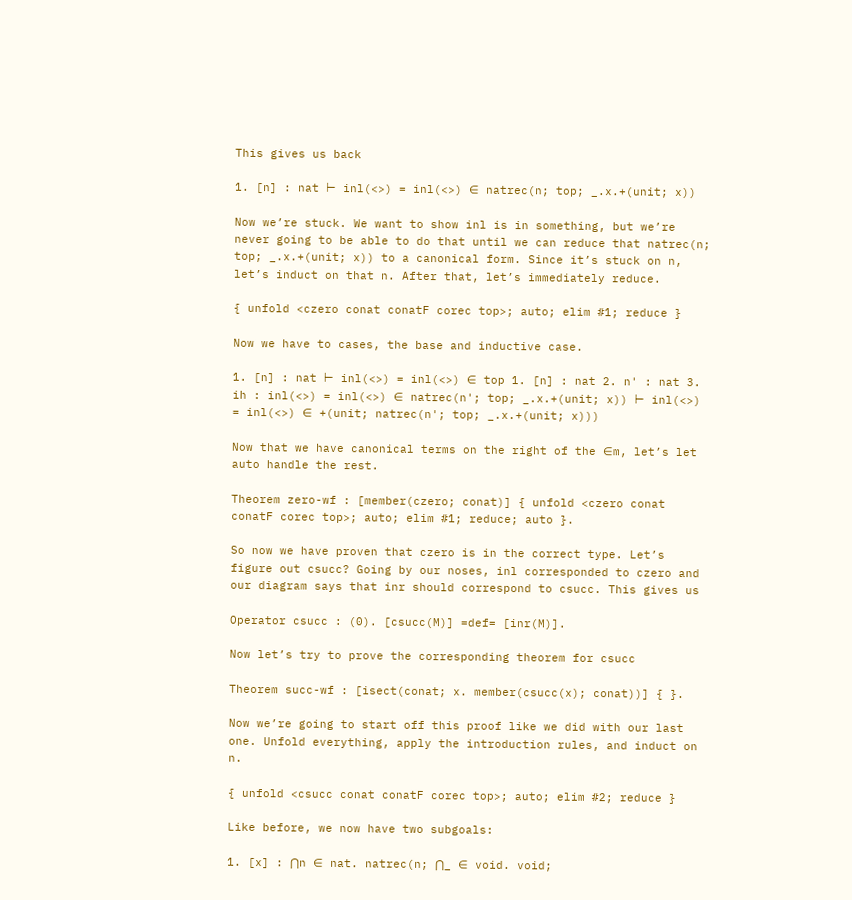This gives us back

1. [n] : nat ⊢ inl(<>) = inl(<>) ∈ natrec(n; top; _.x.+(unit; x))

Now we’re stuck. We want to show inl is in something, but we’re never going to be able to do that until we can reduce that natrec(n; top; _.x.+(unit; x)) to a canonical form. Since it’s stuck on n, let’s induct on that n. After that, let’s immediately reduce.

{ unfold <czero conat conatF corec top>; auto; elim #1; reduce }

Now we have to cases, the base and inductive case.

1. [n] : nat ⊢ inl(<>) = inl(<>) ∈ top 1. [n] : nat 2. n' : nat 3. ih : inl(<>) = inl(<>) ∈ natrec(n'; top; _.x.+(unit; x)) ⊢ inl(<>) = inl(<>) ∈ +(unit; natrec(n'; top; _.x.+(unit; x)))

Now that we have canonical terms on the right of the ∈m, let’s let auto handle the rest.

Theorem zero-wf : [member(czero; conat)] { unfold <czero conat conatF corec top>; auto; elim #1; reduce; auto }.

So now we have proven that czero is in the correct type. Let’s figure out csucc? Going by our noses, inl corresponded to czero and our diagram says that inr should correspond to csucc. This gives us

Operator csucc : (0). [csucc(M)] =def= [inr(M)].

Now let’s try to prove the corresponding theorem for csucc

Theorem succ-wf : [isect(conat; x. member(csucc(x); conat))] { }.

Now we’re going to start off this proof like we did with our last one. Unfold everything, apply the introduction rules, and induct on n.

{ unfold <csucc conat conatF corec top>; auto; elim #2; reduce }

Like before, we now have two subgoals:

1. [x] : ⋂n ∈ nat. natrec(n; ⋂_ ∈ void. void;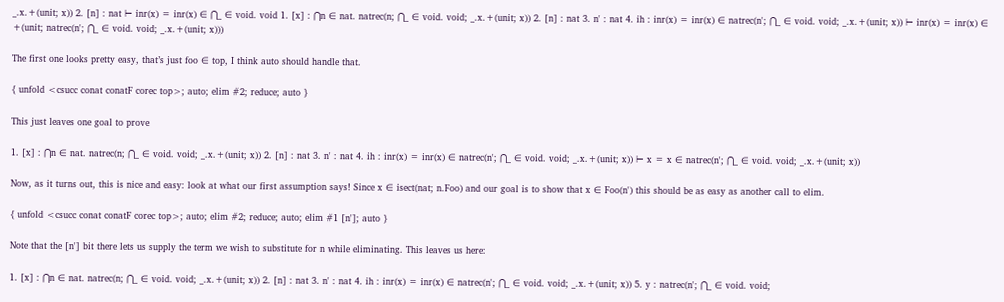_.x.+(unit; x)) 2. [n] : nat ⊢ inr(x) = inr(x) ∈ ⋂_ ∈ void. void 1. [x] : ⋂n ∈ nat. natrec(n; ⋂_ ∈ void. void; _.x.+(unit; x)) 2. [n] : nat 3. n' : nat 4. ih : inr(x) = inr(x) ∈ natrec(n'; ⋂_ ∈ void. void; _.x.+(unit; x)) ⊢ inr(x) = inr(x) ∈ +(unit; natrec(n'; ⋂_ ∈ void. void; _.x.+(unit; x)))

The first one looks pretty easy, that’s just foo ∈ top, I think auto should handle that.

{ unfold <csucc conat conatF corec top>; auto; elim #2; reduce; auto }

This just leaves one goal to prove

1. [x] : ⋂n ∈ nat. natrec(n; ⋂_ ∈ void. void; _.x.+(unit; x)) 2. [n] : nat 3. n' : nat 4. ih : inr(x) = inr(x) ∈ natrec(n'; ⋂_ ∈ void. void; _.x.+(unit; x)) ⊢ x = x ∈ natrec(n'; ⋂_ ∈ void. void; _.x.+(unit; x))

Now, as it turns out, this is nice and easy: look at what our first assumption says! Since x ∈ isect(nat; n.Foo) and our goal is to show that x ∈ Foo(n') this should be as easy as another call to elim.

{ unfold <csucc conat conatF corec top>; auto; elim #2; reduce; auto; elim #1 [n']; auto }

Note that the [n'] bit there lets us supply the term we wish to substitute for n while eliminating. This leaves us here:

1. [x] : ⋂n ∈ nat. natrec(n; ⋂_ ∈ void. void; _.x.+(unit; x)) 2. [n] : nat 3. n' : nat 4. ih : inr(x) = inr(x) ∈ natrec(n'; ⋂_ ∈ void. void; _.x.+(unit; x)) 5. y : natrec(n'; ⋂_ ∈ void. void;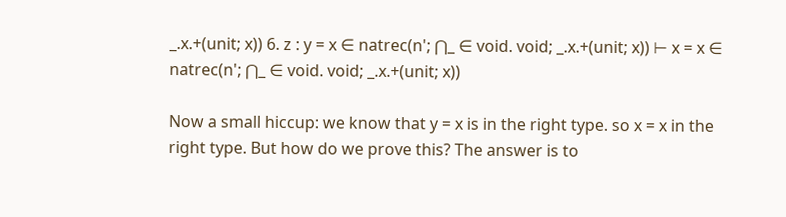_.x.+(unit; x)) 6. z : y = x ∈ natrec(n'; ⋂_ ∈ void. void; _.x.+(unit; x)) ⊢ x = x ∈ natrec(n'; ⋂_ ∈ void. void; _.x.+(unit; x))

Now a small hiccup: we know that y = x is in the right type. so x = x in the right type. But how do we prove this? The answer is to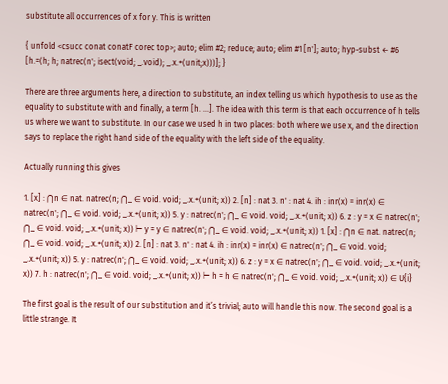substitute all occurrences of x for y. This is written

{ unfold <csucc conat conatF corec top>; auto; elim #2; reduce; auto; elim #1 [n']; auto; hyp-subst ← #6 [h.=(h; h; natrec(n'; isect(void; _.void); _.x.+(unit;x)))]; }

There are three arguments here, a direction to substitute, an index telling us which hypothesis to use as the equality to substitute with and finally, a term [h. ...]. The idea with this term is that each occurrence of h tells us where we want to substitute. In our case we used h in two places: both where we use x, and the direction says to replace the right hand side of the equality with the left side of the equality.

Actually running this gives

1. [x] : ⋂n ∈ nat. natrec(n; ⋂_ ∈ void. void; _.x.+(unit; x)) 2. [n] : nat 3. n' : nat 4. ih : inr(x) = inr(x) ∈ natrec(n'; ⋂_ ∈ void. void; _.x.+(unit; x)) 5. y : natrec(n'; ⋂_ ∈ void. void; _.x.+(unit; x)) 6. z : y = x ∈ natrec(n'; ⋂_ ∈ void. void; _.x.+(unit; x)) ⊢ y = y ∈ natrec(n'; ⋂_ ∈ void. void; _.x.+(unit; x)) 1. [x] : ⋂n ∈ nat. natrec(n; ⋂_ ∈ void. void; _.x.+(unit; x)) 2. [n] : nat 3. n' : nat 4. ih : inr(x) = inr(x) ∈ natrec(n'; ⋂_ ∈ void. void; _.x.+(unit; x)) 5. y : natrec(n'; ⋂_ ∈ void. void; _.x.+(unit; x)) 6. z : y = x ∈ natrec(n'; ⋂_ ∈ void. void; _.x.+(unit; x)) 7. h : natrec(n'; ⋂_ ∈ void. void; _.x.+(unit; x)) ⊢ h = h ∈ natrec(n'; ⋂_ ∈ void. void; _.x.+(unit; x)) ∈ U{i}

The first goal is the result of our substitution and it’s trivial; auto will handle this now. The second goal is a little strange. It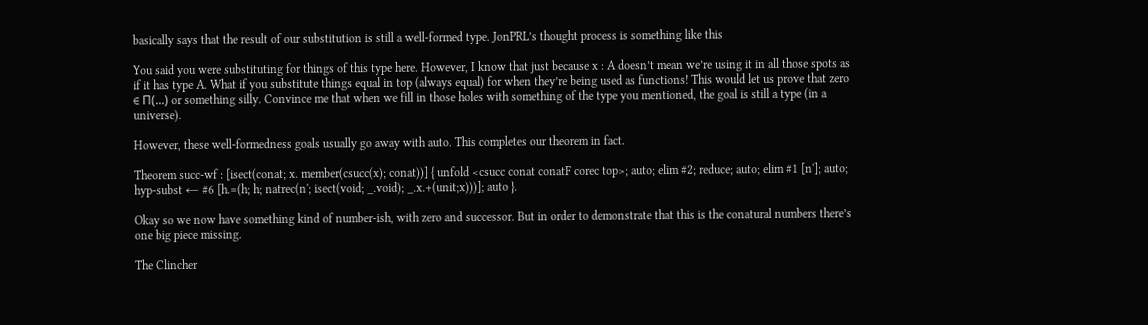basically says that the result of our substitution is still a well-formed type. JonPRL’s thought process is something like this

You said you were substituting for things of this type here. However, I know that just because x : A doesn’t mean we’re using it in all those spots as if it has type A. What if you substitute things equal in top (always equal) for when they’re being used as functions! This would let us prove that zero ∈ Π(...) or something silly. Convince me that when we fill in those holes with something of the type you mentioned, the goal is still a type (in a universe).

However, these well-formedness goals usually go away with auto. This completes our theorem in fact.

Theorem succ-wf : [isect(conat; x. member(csucc(x); conat))] { unfold <csucc conat conatF corec top>; auto; elim #2; reduce; auto; elim #1 [n']; auto; hyp-subst ← #6 [h.=(h; h; natrec(n'; isect(void; _.void); _.x.+(unit;x)))]; auto }.

Okay so we now have something kind of number-ish, with zero and successor. But in order to demonstrate that this is the conatural numbers there’s one big piece missing.

The Clincher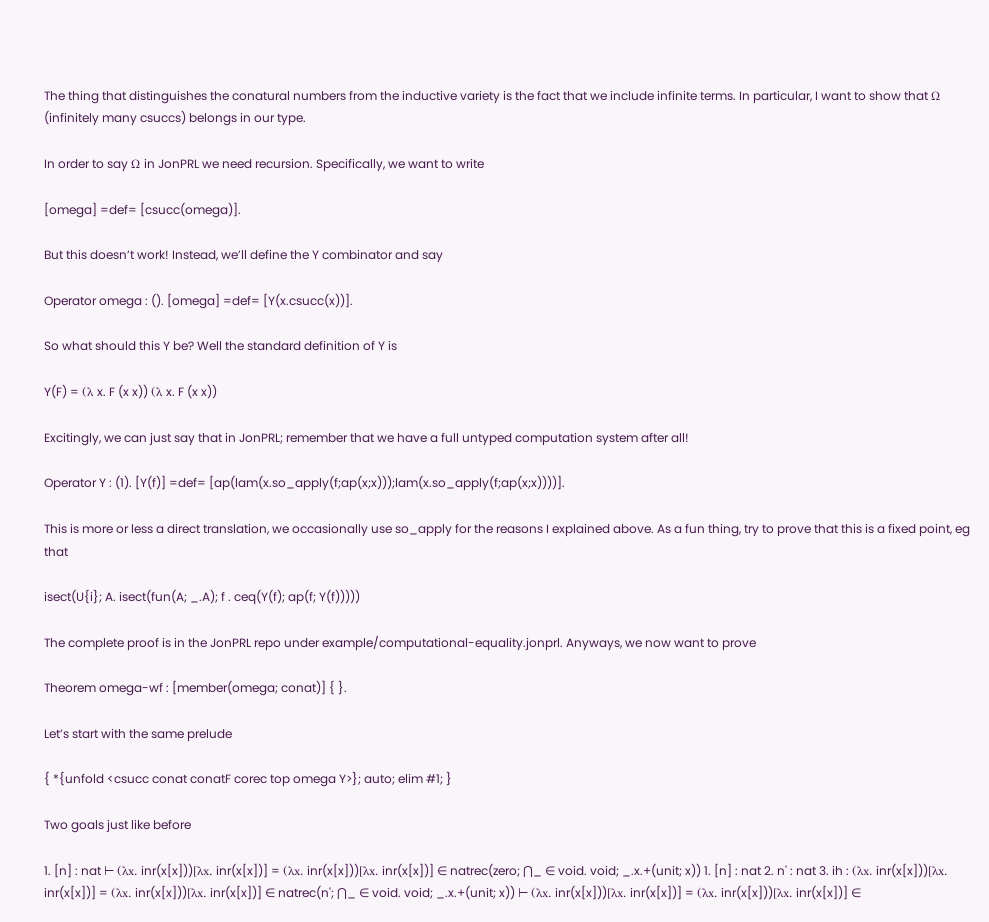The thing that distinguishes the conatural numbers from the inductive variety is the fact that we include infinite terms. In particular, I want to show that Ω (infinitely many csuccs) belongs in our type.

In order to say Ω in JonPRL we need recursion. Specifically, we want to write

[omega] =def= [csucc(omega)].

But this doesn’t work! Instead, we’ll define the Y combinator and say

Operator omega : (). [omega] =def= [Y(x.csucc(x))].

So what should this Y be? Well the standard definition of Y is

Y(F) = (λ x. F (x x)) (λ x. F (x x))

Excitingly, we can just say that in JonPRL; remember that we have a full untyped computation system after all!

Operator Y : (1). [Y(f)] =def= [ap(lam(x.so_apply(f;ap(x;x)));lam(x.so_apply(f;ap(x;x))))].

This is more or less a direct translation, we occasionally use so_apply for the reasons I explained above. As a fun thing, try to prove that this is a fixed point, eg that

isect(U{i}; A. isect(fun(A; _.A); f . ceq(Y(f); ap(f; Y(f)))))

The complete proof is in the JonPRL repo under example/computational-equality.jonprl. Anyways, we now want to prove

Theorem omega-wf : [member(omega; conat)] { }.

Let’s start with the same prelude

{ *{unfold <csucc conat conatF corec top omega Y>}; auto; elim #1; }

Two goals just like before

1. [n] : nat ⊢ (λx. inr(x[x]))[λx. inr(x[x])] = (λx. inr(x[x]))[λx. inr(x[x])] ∈ natrec(zero; ⋂_ ∈ void. void; _.x.+(unit; x)) 1. [n] : nat 2. n' : nat 3. ih : (λx. inr(x[x]))[λx. inr(x[x])] = (λx. inr(x[x]))[λx. inr(x[x])] ∈ natrec(n'; ⋂_ ∈ void. void; _.x.+(unit; x)) ⊢ (λx. inr(x[x]))[λx. inr(x[x])] = (λx. inr(x[x]))[λx. inr(x[x])] ∈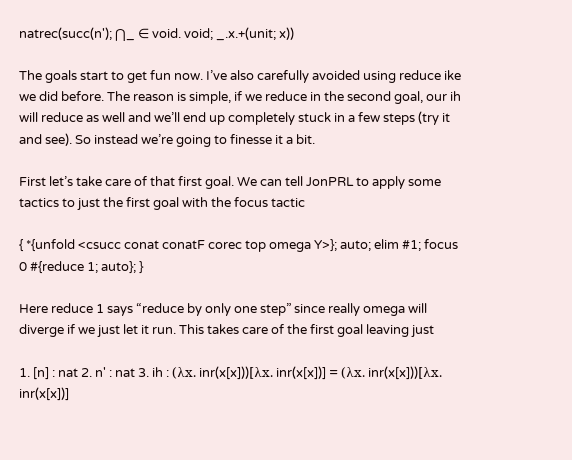natrec(succ(n'); ⋂_ ∈ void. void; _.x.+(unit; x))

The goals start to get fun now. I’ve also carefully avoided using reduce ike we did before. The reason is simple, if we reduce in the second goal, our ih will reduce as well and we’ll end up completely stuck in a few steps (try it and see). So instead we’re going to finesse it a bit.

First let’s take care of that first goal. We can tell JonPRL to apply some tactics to just the first goal with the focus tactic

{ *{unfold <csucc conat conatF corec top omega Y>}; auto; elim #1; focus 0 #{reduce 1; auto}; }

Here reduce 1 says “reduce by only one step” since really omega will diverge if we just let it run. This takes care of the first goal leaving just

1. [n] : nat 2. n' : nat 3. ih : (λx. inr(x[x]))[λx. inr(x[x])] = (λx. inr(x[x]))[λx. inr(x[x])]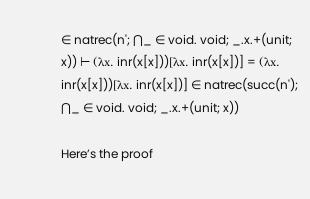∈ natrec(n'; ⋂_ ∈ void. void; _.x.+(unit; x)) ⊢ (λx. inr(x[x]))[λx. inr(x[x])] = (λx. inr(x[x]))[λx. inr(x[x])] ∈ natrec(succ(n'); ⋂_ ∈ void. void; _.x.+(unit; x))

Here’s the proof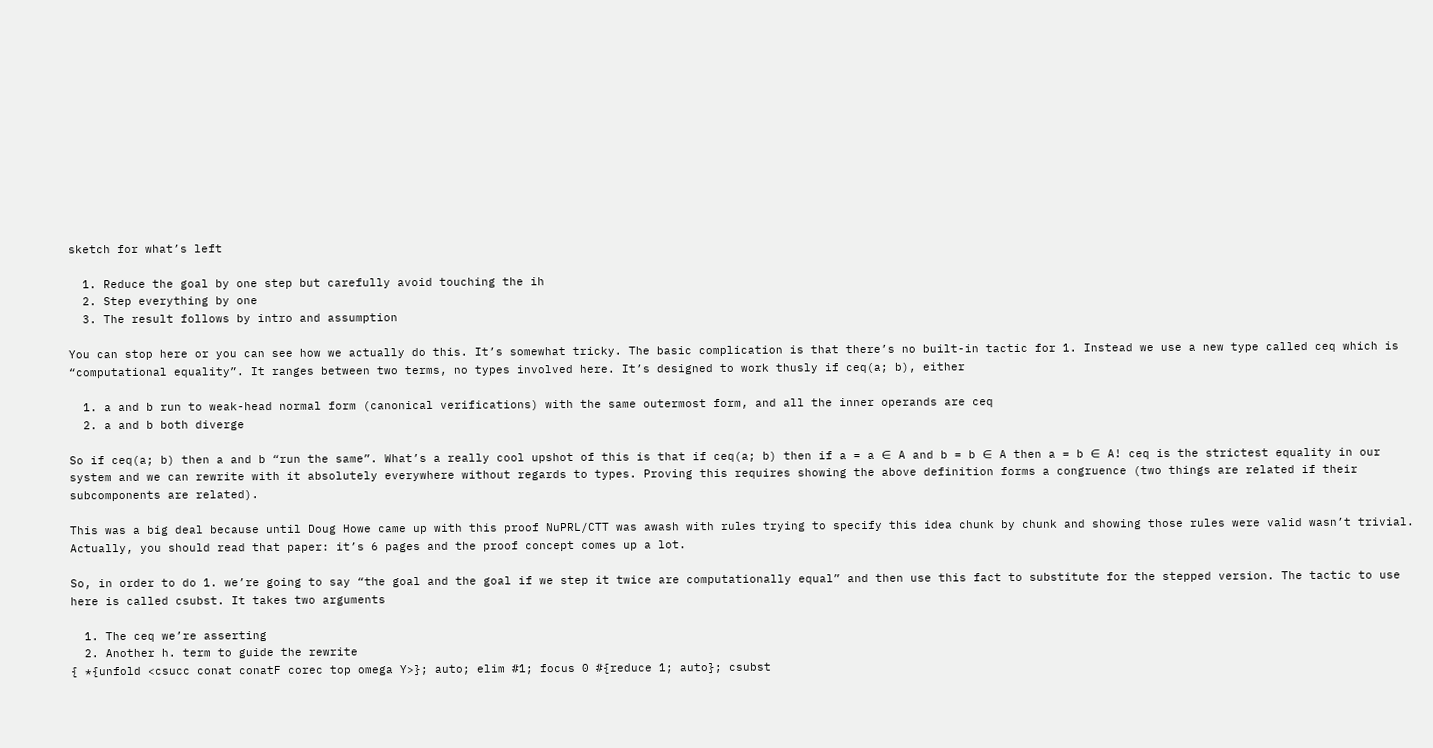sketch for what’s left

  1. Reduce the goal by one step but carefully avoid touching the ih
  2. Step everything by one
  3. The result follows by intro and assumption

You can stop here or you can see how we actually do this. It’s somewhat tricky. The basic complication is that there’s no built-in tactic for 1. Instead we use a new type called ceq which is “computational equality”. It ranges between two terms, no types involved here. It’s designed to work thusly if ceq(a; b), either

  1. a and b run to weak-head normal form (canonical verifications) with the same outermost form, and all the inner operands are ceq
  2. a and b both diverge

So if ceq(a; b) then a and b “run the same”. What’s a really cool upshot of this is that if ceq(a; b) then if a = a ∈ A and b = b ∈ A then a = b ∈ A! ceq is the strictest equality in our system and we can rewrite with it absolutely everywhere without regards to types. Proving this requires showing the above definition forms a congruence (two things are related if their subcomponents are related).

This was a big deal because until Doug Howe came up with this proof NuPRL/CTT was awash with rules trying to specify this idea chunk by chunk and showing those rules were valid wasn’t trivial. Actually, you should read that paper: it’s 6 pages and the proof concept comes up a lot.

So, in order to do 1. we’re going to say “the goal and the goal if we step it twice are computationally equal” and then use this fact to substitute for the stepped version. The tactic to use here is called csubst. It takes two arguments

  1. The ceq we’re asserting
  2. Another h. term to guide the rewrite
{ *{unfold <csucc conat conatF corec top omega Y>}; auto; elim #1; focus 0 #{reduce 1; auto}; csubst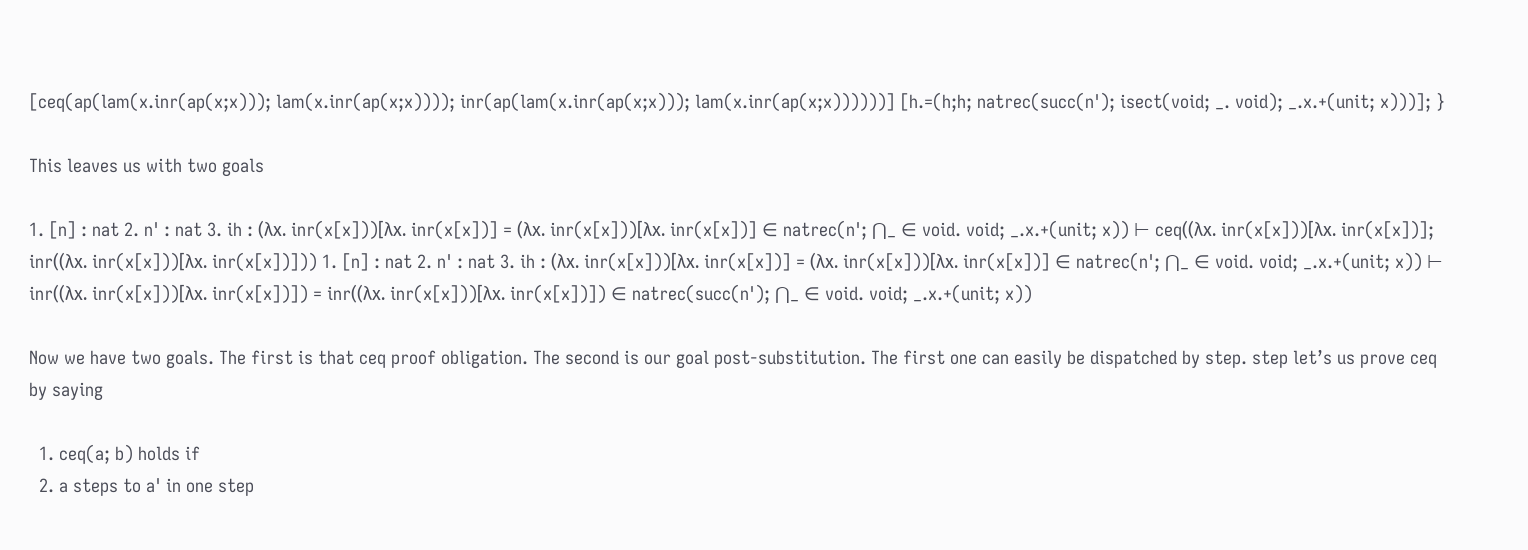[ceq(ap(lam(x.inr(ap(x;x))); lam(x.inr(ap(x;x)))); inr(ap(lam(x.inr(ap(x;x))); lam(x.inr(ap(x;x))))))] [h.=(h;h; natrec(succ(n'); isect(void; _. void); _.x.+(unit; x)))]; }

This leaves us with two goals

1. [n] : nat 2. n' : nat 3. ih : (λx. inr(x[x]))[λx. inr(x[x])] = (λx. inr(x[x]))[λx. inr(x[x])] ∈ natrec(n'; ⋂_ ∈ void. void; _.x.+(unit; x)) ⊢ ceq((λx. inr(x[x]))[λx. inr(x[x])]; inr((λx. inr(x[x]))[λx. inr(x[x])])) 1. [n] : nat 2. n' : nat 3. ih : (λx. inr(x[x]))[λx. inr(x[x])] = (λx. inr(x[x]))[λx. inr(x[x])] ∈ natrec(n'; ⋂_ ∈ void. void; _.x.+(unit; x)) ⊢ inr((λx. inr(x[x]))[λx. inr(x[x])]) = inr((λx. inr(x[x]))[λx. inr(x[x])]) ∈ natrec(succ(n'); ⋂_ ∈ void. void; _.x.+(unit; x))

Now we have two goals. The first is that ceq proof obligation. The second is our goal post-substitution. The first one can easily be dispatched by step. step let’s us prove ceq by saying

  1. ceq(a; b) holds if
  2. a steps to a' in one step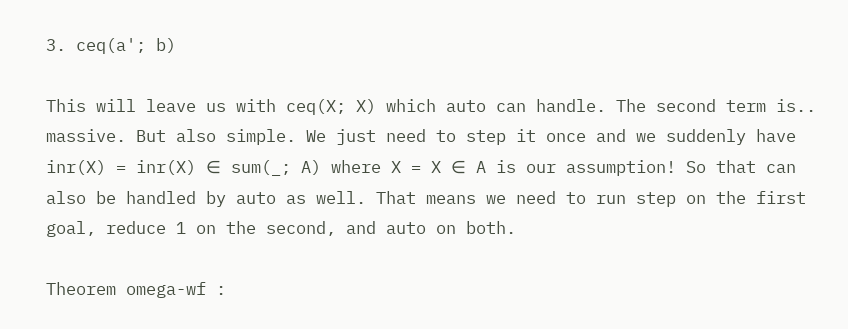3. ceq(a'; b)

This will leave us with ceq(X; X) which auto can handle. The second term is.. massive. But also simple. We just need to step it once and we suddenly have inr(X) = inr(X) ∈ sum(_; A) where X = X ∈ A is our assumption! So that can also be handled by auto as well. That means we need to run step on the first goal, reduce 1 on the second, and auto on both.

Theorem omega-wf :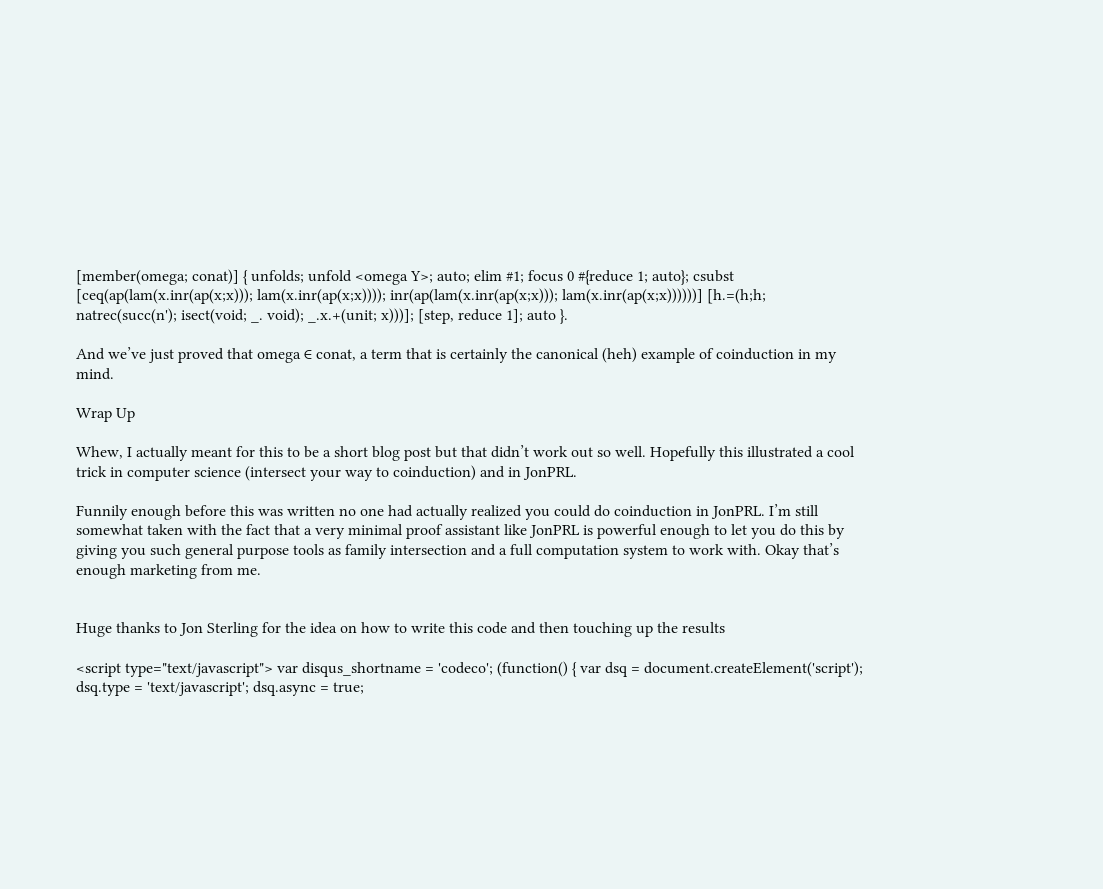[member(omega; conat)] { unfolds; unfold <omega Y>; auto; elim #1; focus 0 #{reduce 1; auto}; csubst [ceq(ap(lam(x.inr(ap(x;x))); lam(x.inr(ap(x;x)))); inr(ap(lam(x.inr(ap(x;x))); lam(x.inr(ap(x;x))))))] [h.=(h;h; natrec(succ(n'); isect(void; _. void); _.x.+(unit; x)))]; [step, reduce 1]; auto }.

And we’ve just proved that omega ∈ conat, a term that is certainly the canonical (heh) example of coinduction in my mind.

Wrap Up

Whew, I actually meant for this to be a short blog post but that didn’t work out so well. Hopefully this illustrated a cool trick in computer science (intersect your way to coinduction) and in JonPRL.

Funnily enough before this was written no one had actually realized you could do coinduction in JonPRL. I’m still somewhat taken with the fact that a very minimal proof assistant like JonPRL is powerful enough to let you do this by giving you such general purpose tools as family intersection and a full computation system to work with. Okay that’s enough marketing from me.


Huge thanks to Jon Sterling for the idea on how to write this code and then touching up the results

<script type="text/javascript"> var disqus_shortname = 'codeco'; (function() { var dsq = document.createElement('script'); dsq.type = 'text/javascript'; dsq.async = true;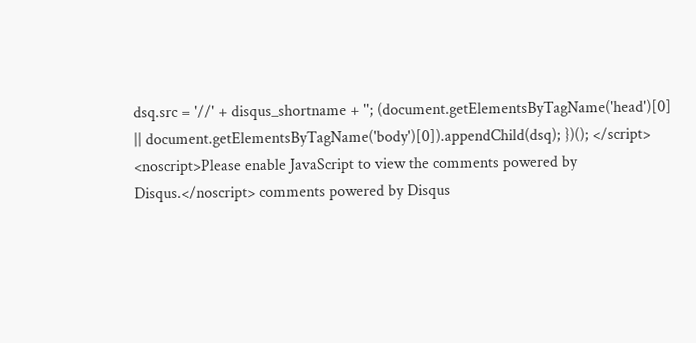dsq.src = '//' + disqus_shortname + ''; (document.getElementsByTagName('head')[0] || document.getElementsByTagName('body')[0]).appendChild(dsq); })(); </script> <noscript>Please enable JavaScript to view the comments powered by Disqus.</noscript> comments powered by Disqus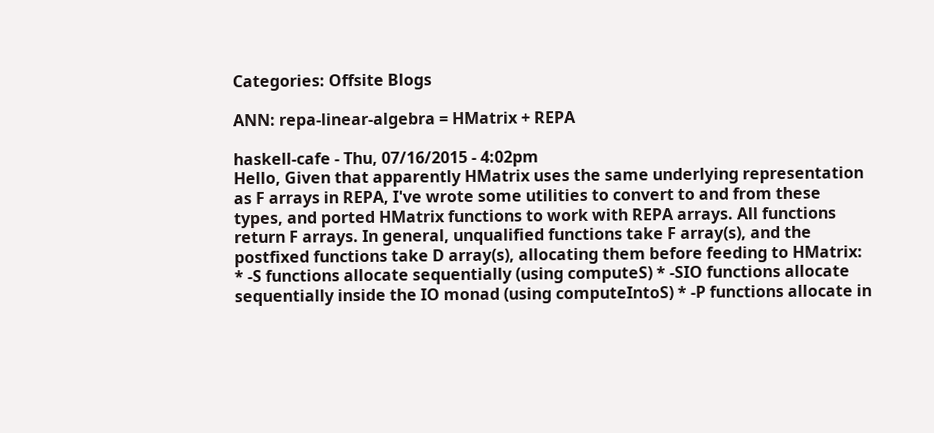Categories: Offsite Blogs

ANN: repa-linear-algebra = HMatrix + REPA

haskell-cafe - Thu, 07/16/2015 - 4:02pm
Hello, Given that apparently HMatrix uses the same underlying representation as F arrays in REPA, I've wrote some utilities to convert to and from these types, and ported HMatrix functions to work with REPA arrays. All functions return F arrays. In general, unqualified functions take F array(s), and the postfixed functions take D array(s), allocating them before feeding to HMatrix: * -S functions allocate sequentially (using computeS) * -SIO functions allocate sequentially inside the IO monad (using computeIntoS) * -P functions allocate in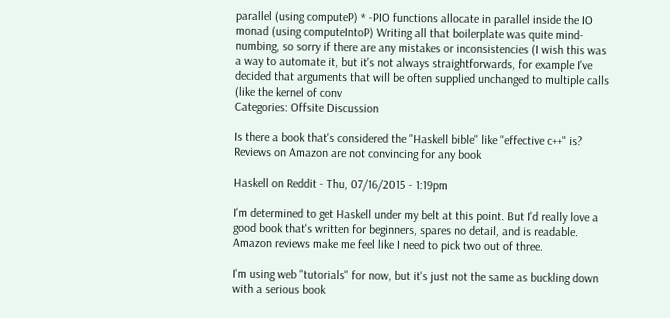parallel (using computeP) * -PIO functions allocate in parallel inside the IO monad (using computeIntoP) Writing all that boilerplate was quite mind-numbing, so sorry if there are any mistakes or inconsistencies (I wish this was a way to automate it, but it's not always straightforwards, for example I've decided that arguments that will be often supplied unchanged to multiple calls (like the kernel of conv
Categories: Offsite Discussion

Is there a book that's considered the "Haskell bible" like "effective c++" is? Reviews on Amazon are not convincing for any book

Haskell on Reddit - Thu, 07/16/2015 - 1:19pm

I'm determined to get Haskell under my belt at this point. But I'd really love a good book that's written for beginners, spares no detail, and is readable. Amazon reviews make me feel like I need to pick two out of three.

I'm using web "tutorials" for now, but it's just not the same as buckling down with a serious book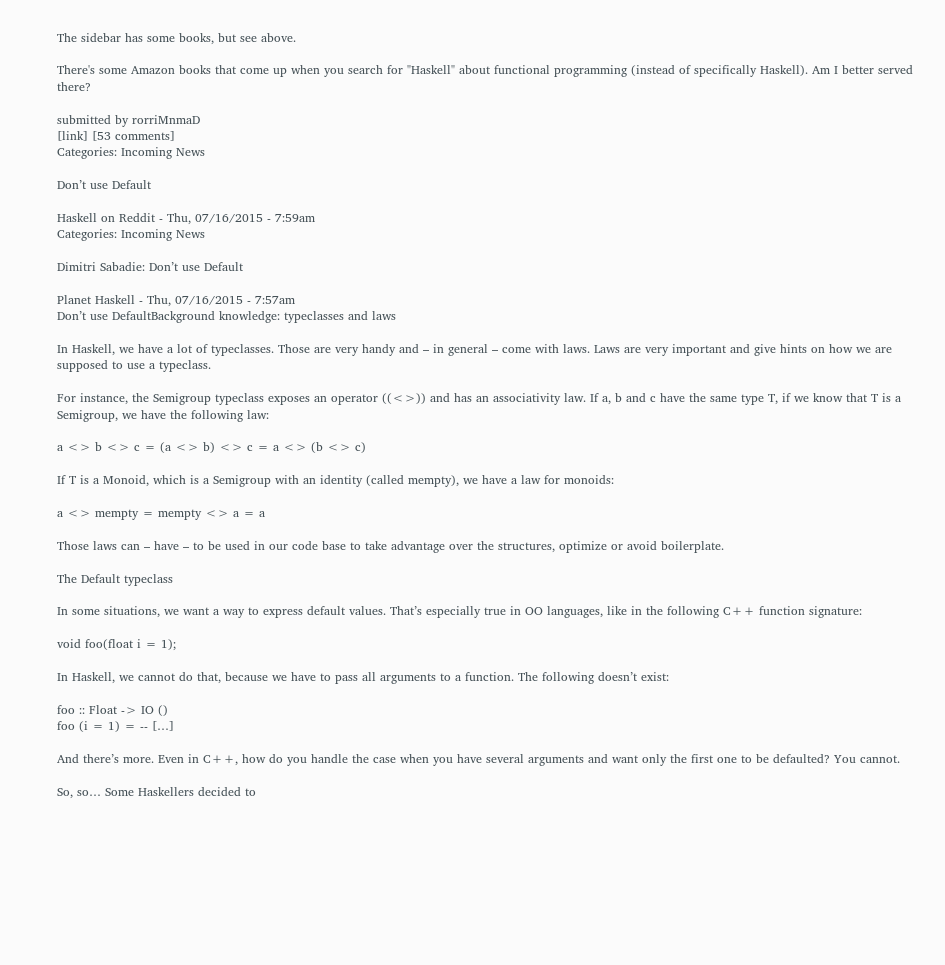The sidebar has some books, but see above.

There's some Amazon books that come up when you search for "Haskell" about functional programming (instead of specifically Haskell). Am I better served there?

submitted by rorriMnmaD
[link] [53 comments]
Categories: Incoming News

Don’t use Default

Haskell on Reddit - Thu, 07/16/2015 - 7:59am
Categories: Incoming News

Dimitri Sabadie: Don’t use Default

Planet Haskell - Thu, 07/16/2015 - 7:57am
Don’t use DefaultBackground knowledge: typeclasses and laws

In Haskell, we have a lot of typeclasses. Those are very handy and – in general – come with laws. Laws are very important and give hints on how we are supposed to use a typeclass.

For instance, the Semigroup typeclass exposes an operator ((<>)) and has an associativity law. If a, b and c have the same type T, if we know that T is a Semigroup, we have the following law:

a <> b <> c = (a <> b) <> c = a <> (b <> c)

If T is a Monoid, which is a Semigroup with an identity (called mempty), we have a law for monoids:

a <> mempty = mempty <> a = a

Those laws can – have – to be used in our code base to take advantage over the structures, optimize or avoid boilerplate.

The Default typeclass

In some situations, we want a way to express default values. That’s especially true in OO languages, like in the following C++ function signature:

void foo(float i = 1);

In Haskell, we cannot do that, because we have to pass all arguments to a function. The following doesn’t exist:

foo :: Float -> IO ()
foo (i = 1) = -- […]

And there’s more. Even in C++, how do you handle the case when you have several arguments and want only the first one to be defaulted? You cannot.

So, so… Some Haskellers decided to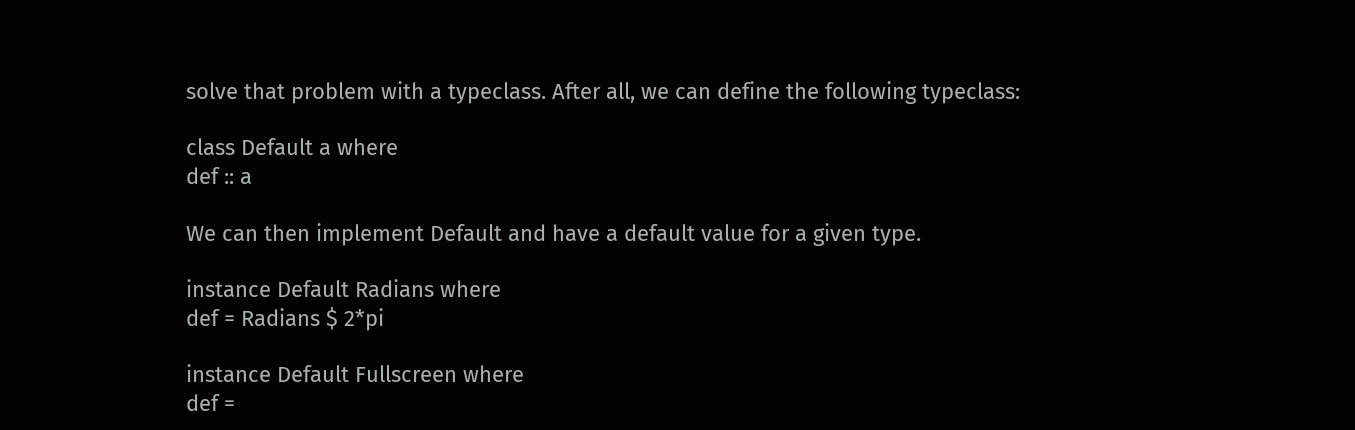solve that problem with a typeclass. After all, we can define the following typeclass:

class Default a where
def :: a

We can then implement Default and have a default value for a given type.

instance Default Radians where
def = Radians $ 2*pi

instance Default Fullscreen where
def =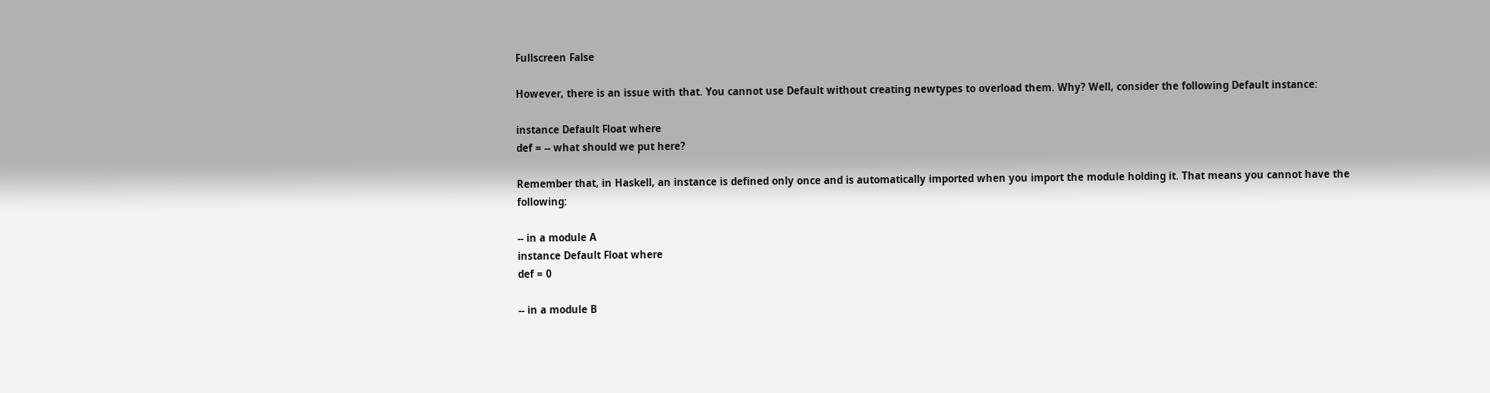Fullscreen False

However, there is an issue with that. You cannot use Default without creating newtypes to overload them. Why? Well, consider the following Default instance:

instance Default Float where
def = -- what should we put here?

Remember that, in Haskell, an instance is defined only once and is automatically imported when you import the module holding it. That means you cannot have the following:

-- in a module A
instance Default Float where
def = 0

-- in a module B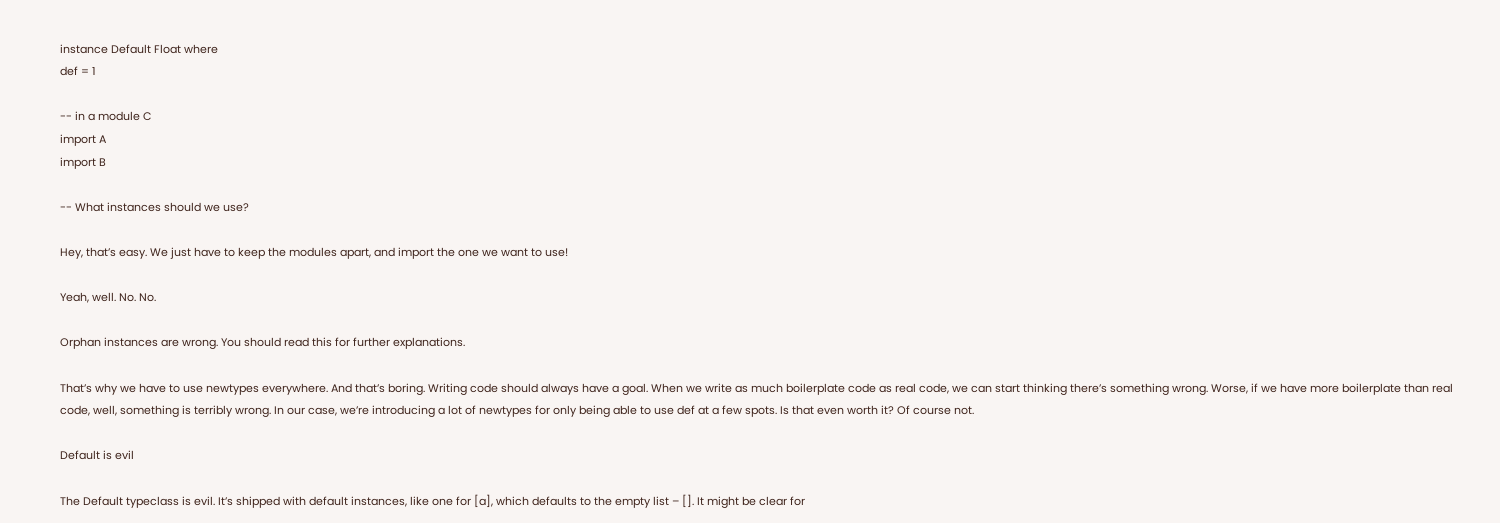instance Default Float where
def = 1

-- in a module C
import A
import B

-- What instances should we use?

Hey, that’s easy. We just have to keep the modules apart, and import the one we want to use!

Yeah, well. No. No.

Orphan instances are wrong. You should read this for further explanations.

That’s why we have to use newtypes everywhere. And that’s boring. Writing code should always have a goal. When we write as much boilerplate code as real code, we can start thinking there’s something wrong. Worse, if we have more boilerplate than real code, well, something is terribly wrong. In our case, we’re introducing a lot of newtypes for only being able to use def at a few spots. Is that even worth it? Of course not.

Default is evil

The Default typeclass is evil. It’s shipped with default instances, like one for [a], which defaults to the empty list – []. It might be clear for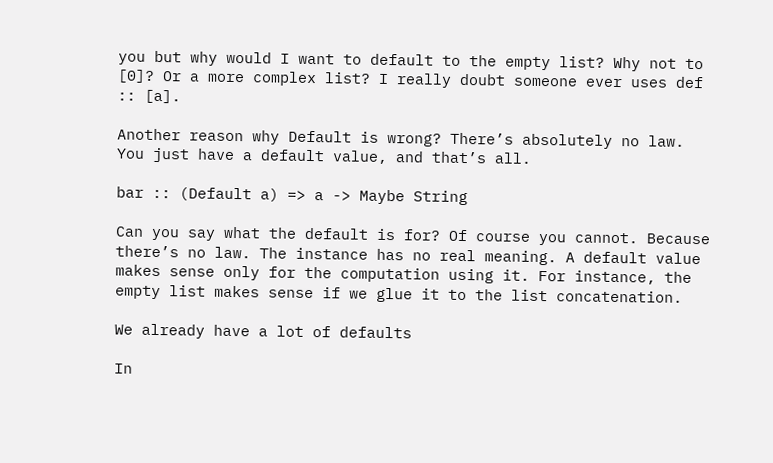you but why would I want to default to the empty list? Why not to [0]? Or a more complex list? I really doubt someone ever uses def :: [a].

Another reason why Default is wrong? There’s absolutely no law. You just have a default value, and that’s all.

bar :: (Default a) => a -> Maybe String

Can you say what the default is for? Of course you cannot. Because there’s no law. The instance has no real meaning. A default value makes sense only for the computation using it. For instance, the empty list makes sense if we glue it to the list concatenation.

We already have a lot of defaults

In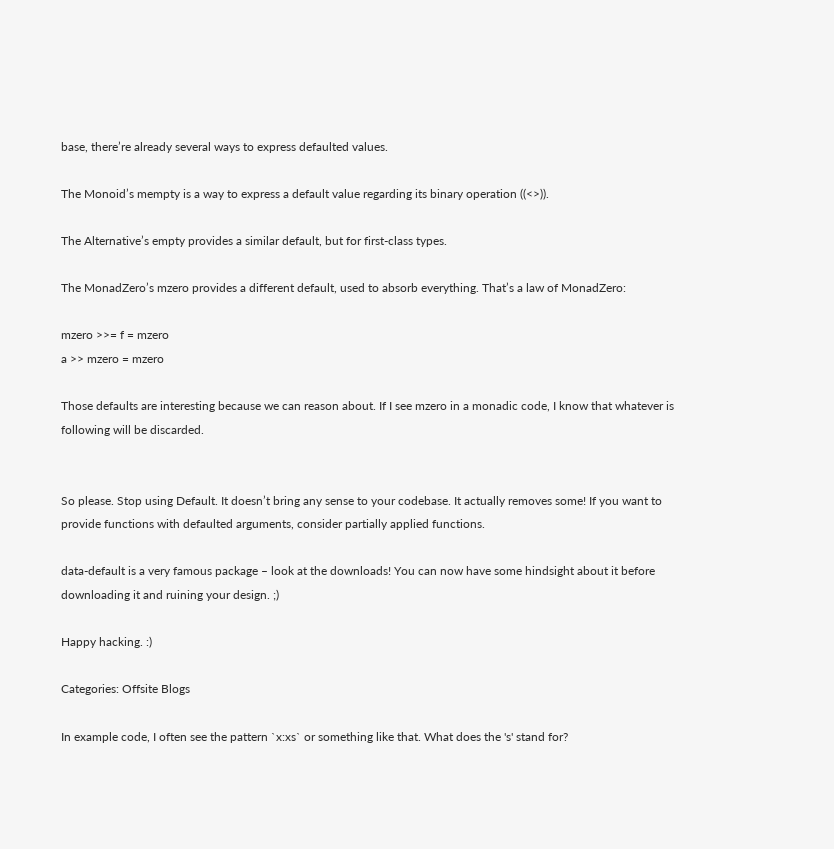base, there’re already several ways to express defaulted values.

The Monoid’s mempty is a way to express a default value regarding its binary operation ((<>)).

The Alternative’s empty provides a similar default, but for first-class types.

The MonadZero’s mzero provides a different default, used to absorb everything. That’s a law of MonadZero:

mzero >>= f = mzero
a >> mzero = mzero

Those defaults are interesting because we can reason about. If I see mzero in a monadic code, I know that whatever is following will be discarded.


So please. Stop using Default. It doesn’t bring any sense to your codebase. It actually removes some! If you want to provide functions with defaulted arguments, consider partially applied functions.

data-default is a very famous package – look at the downloads! You can now have some hindsight about it before downloading it and ruining your design. ;)

Happy hacking. :)

Categories: Offsite Blogs

In example code, I often see the pattern `x:xs` or something like that. What does the 's' stand for?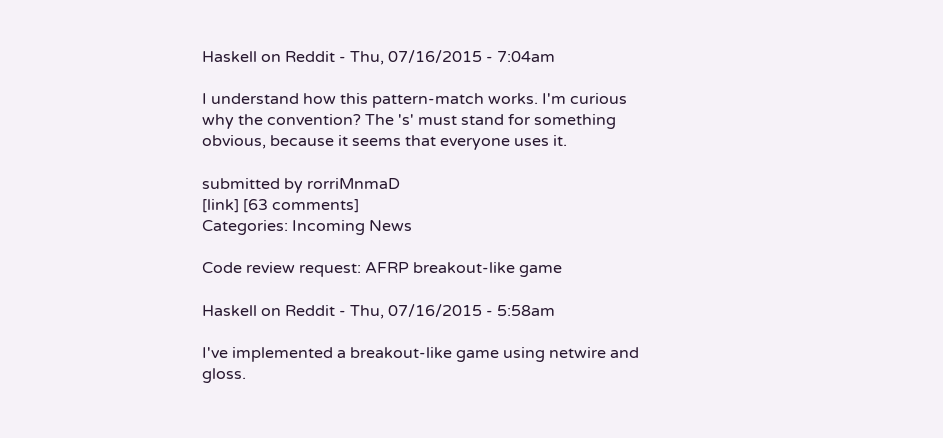Haskell on Reddit - Thu, 07/16/2015 - 7:04am

I understand how this pattern-match works. I'm curious why the convention? The 's' must stand for something obvious, because it seems that everyone uses it.

submitted by rorriMnmaD
[link] [63 comments]
Categories: Incoming News

Code review request: AFRP breakout-like game

Haskell on Reddit - Thu, 07/16/2015 - 5:58am

I've implemented a breakout-like game using netwire and gloss.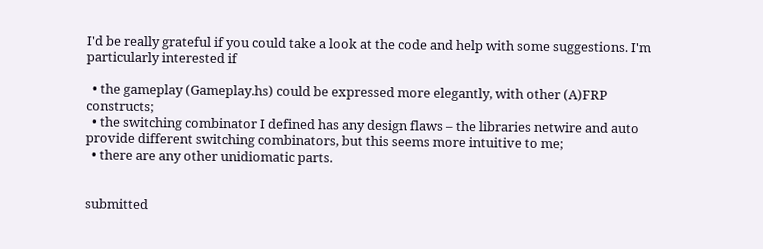I'd be really grateful if you could take a look at the code and help with some suggestions. I'm particularly interested if

  • the gameplay (Gameplay.hs) could be expressed more elegantly, with other (A)FRP constructs;
  • the switching combinator I defined has any design flaws – the libraries netwire and auto provide different switching combinators, but this seems more intuitive to me;
  • there are any other unidiomatic parts.


submitted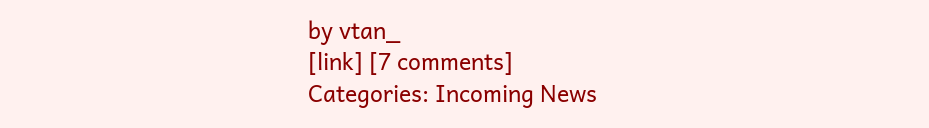by vtan_
[link] [7 comments]
Categories: Incoming News